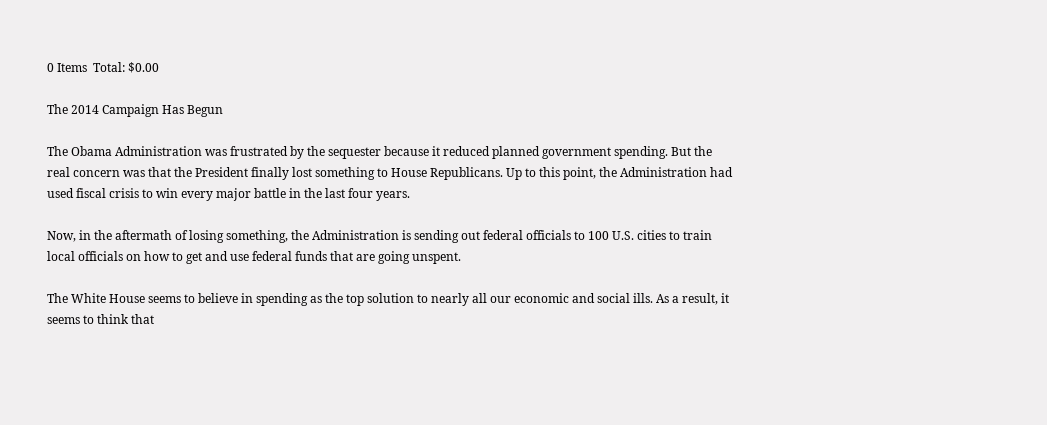0 Items  Total: $0.00

The 2014 Campaign Has Begun

The Obama Administration was frustrated by the sequester because it reduced planned government spending. But the real concern was that the President finally lost something to House Republicans. Up to this point, the Administration had used fiscal crisis to win every major battle in the last four years.

Now, in the aftermath of losing something, the Administration is sending out federal officials to 100 U.S. cities to train local officials on how to get and use federal funds that are going unspent.

The White House seems to believe in spending as the top solution to nearly all our economic and social ills. As a result, it seems to think that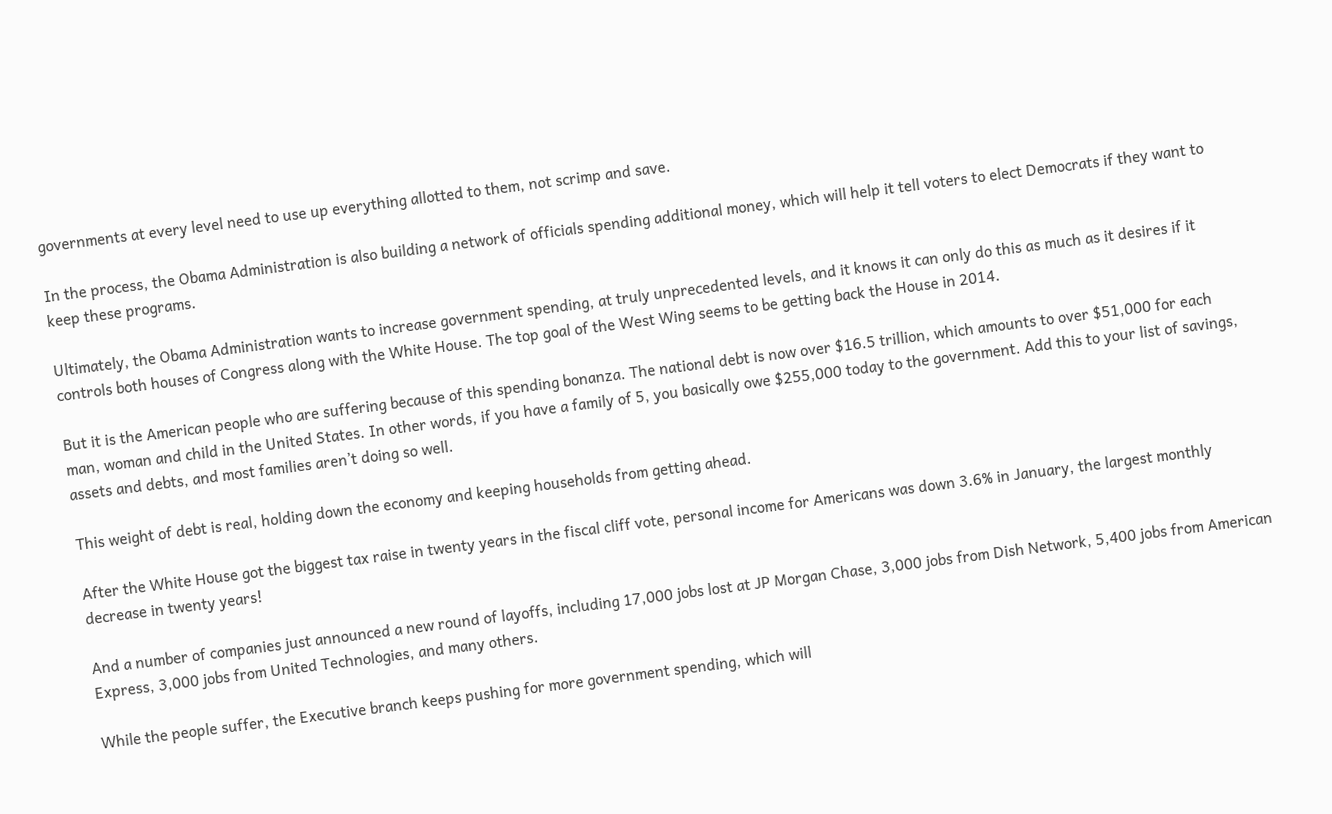governments at every level need to use up everything allotted to them, not scrimp and save.

In the process, the Obama Administration is also building a network of officials spending additional money, which will help it tell voters to elect Democrats if they want to keep these programs.

Ultimately, the Obama Administration wants to increase government spending, at truly unprecedented levels, and it knows it can only do this as much as it desires if it controls both houses of Congress along with the White House. The top goal of the West Wing seems to be getting back the House in 2014.

But it is the American people who are suffering because of this spending bonanza. The national debt is now over $16.5 trillion, which amounts to over $51,000 for each man, woman and child in the United States. In other words, if you have a family of 5, you basically owe $255,000 today to the government. Add this to your list of savings, assets and debts, and most families aren’t doing so well.

This weight of debt is real, holding down the economy and keeping households from getting ahead.

After the White House got the biggest tax raise in twenty years in the fiscal cliff vote, personal income for Americans was down 3.6% in January, the largest monthly decrease in twenty years!

And a number of companies just announced a new round of layoffs, including 17,000 jobs lost at JP Morgan Chase, 3,000 jobs from Dish Network, 5,400 jobs from American Express, 3,000 jobs from United Technologies, and many others.

While the people suffer, the Executive branch keeps pushing for more government spending, which will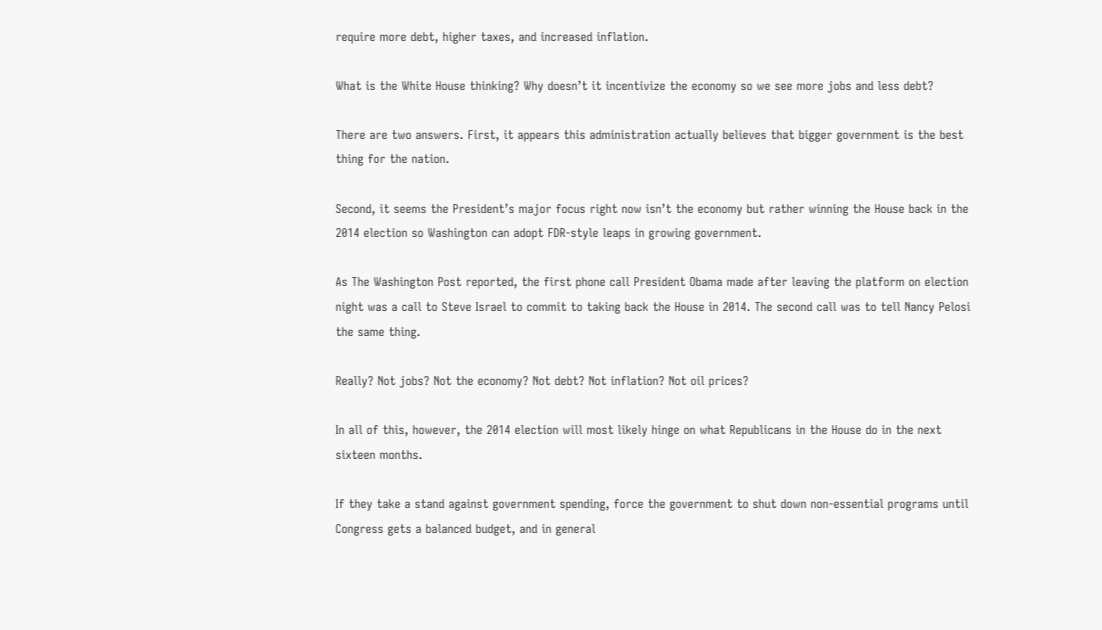require more debt, higher taxes, and increased inflation.

What is the White House thinking? Why doesn’t it incentivize the economy so we see more jobs and less debt?

There are two answers. First, it appears this administration actually believes that bigger government is the best thing for the nation.

Second, it seems the President’s major focus right now isn’t the economy but rather winning the House back in the 2014 election so Washington can adopt FDR-style leaps in growing government.

As The Washington Post reported, the first phone call President Obama made after leaving the platform on election night was a call to Steve Israel to commit to taking back the House in 2014. The second call was to tell Nancy Pelosi the same thing.

Really? Not jobs? Not the economy? Not debt? Not inflation? Not oil prices?

In all of this, however, the 2014 election will most likely hinge on what Republicans in the House do in the next sixteen months.

If they take a stand against government spending, force the government to shut down non-essential programs until Congress gets a balanced budget, and in general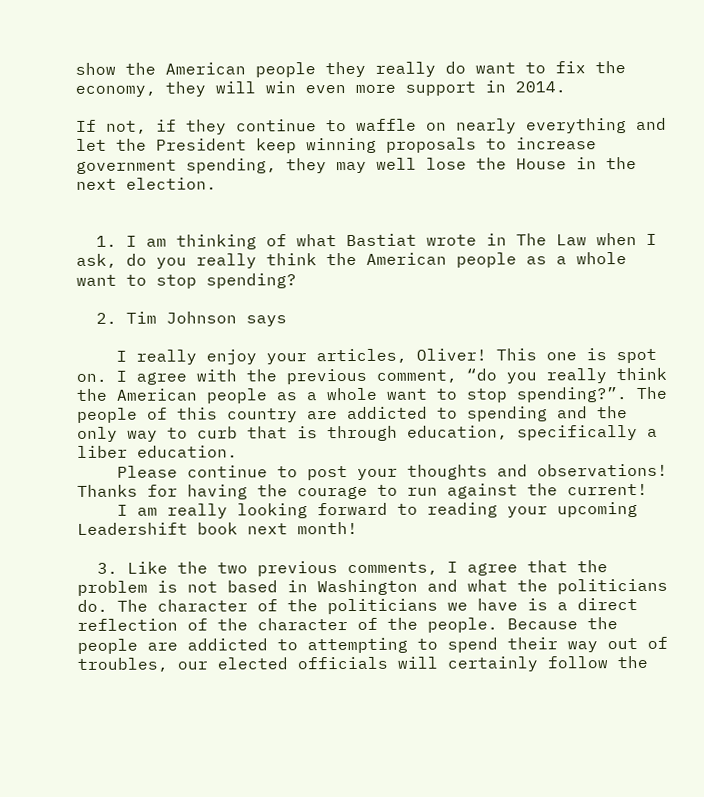show the American people they really do want to fix the economy, they will win even more support in 2014.

If not, if they continue to waffle on nearly everything and let the President keep winning proposals to increase government spending, they may well lose the House in the next election.


  1. I am thinking of what Bastiat wrote in The Law when I ask, do you really think the American people as a whole want to stop spending?

  2. Tim Johnson says

    I really enjoy your articles, Oliver! This one is spot on. I agree with the previous comment, “do you really think the American people as a whole want to stop spending?”. The people of this country are addicted to spending and the only way to curb that is through education, specifically a liber education.
    Please continue to post your thoughts and observations! Thanks for having the courage to run against the current!
    I am really looking forward to reading your upcoming Leadershift book next month!

  3. Like the two previous comments, I agree that the problem is not based in Washington and what the politicians do. The character of the politicians we have is a direct reflection of the character of the people. Because the people are addicted to attempting to spend their way out of troubles, our elected officials will certainly follow the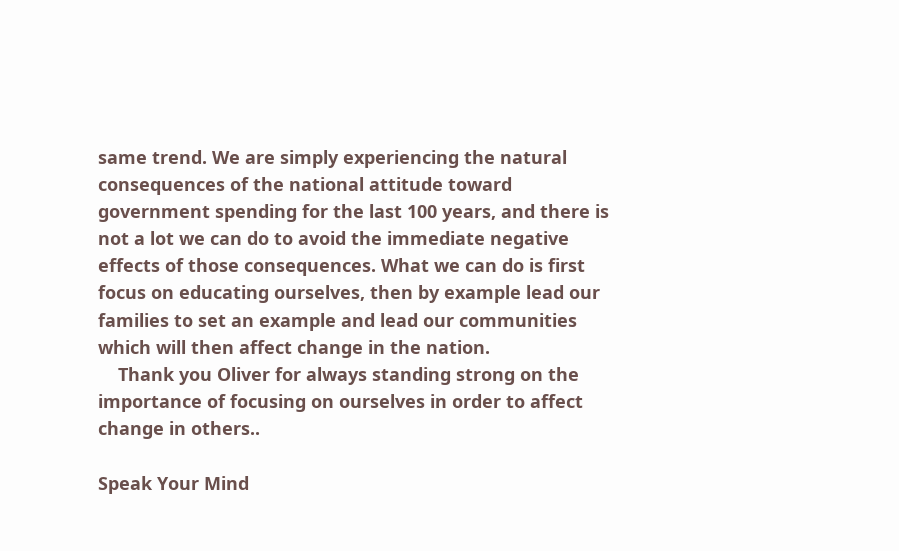same trend. We are simply experiencing the natural consequences of the national attitude toward government spending for the last 100 years, and there is not a lot we can do to avoid the immediate negative effects of those consequences. What we can do is first focus on educating ourselves, then by example lead our families to set an example and lead our communities which will then affect change in the nation.
    Thank you Oliver for always standing strong on the importance of focusing on ourselves in order to affect change in others..

Speak Your Mind